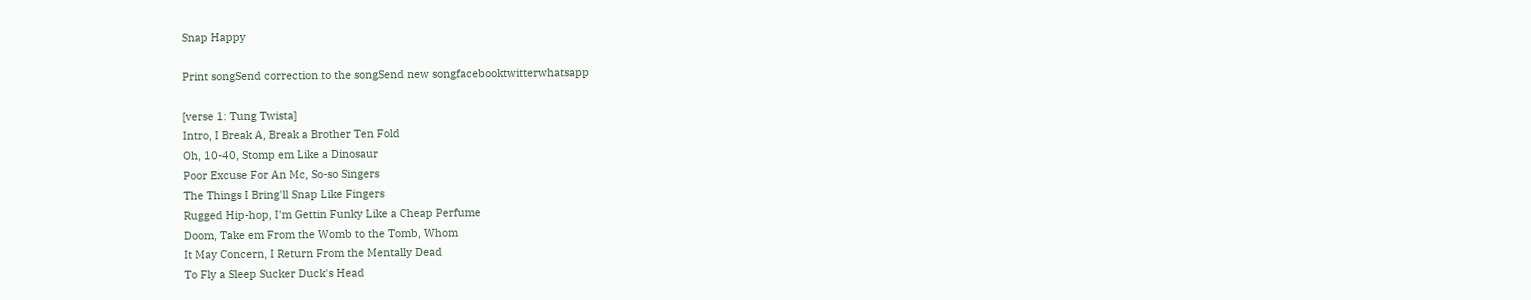Snap Happy

Print songSend correction to the songSend new songfacebooktwitterwhatsapp

[verse 1: Tung Twista]
Intro, I Break A, Break a Brother Ten Fold
Oh, 10-40, Stomp em Like a Dinosaur
Poor Excuse For An Mc, So-so Singers
The Things I Bring'll Snap Like Fingers
Rugged Hip-hop, I'm Gettin Funky Like a Cheap Perfume
Doom, Take em From the Womb to the Tomb, Whom
It May Concern, I Return From the Mentally Dead
To Fly a Sleep Sucker Duck's Head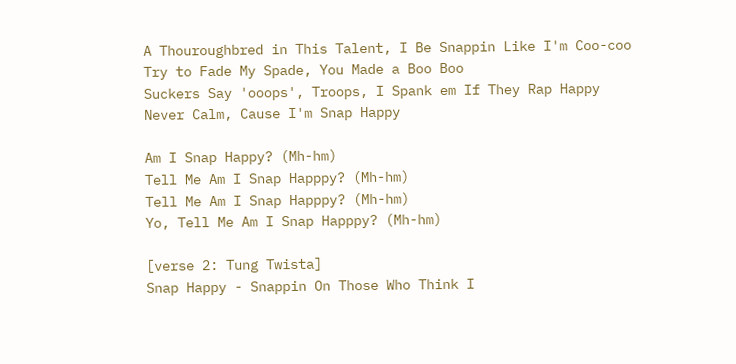A Thouroughbred in This Talent, I Be Snappin Like I'm Coo-coo
Try to Fade My Spade, You Made a Boo Boo
Suckers Say 'ooops', Troops, I Spank em If They Rap Happy
Never Calm, Cause I'm Snap Happy

Am I Snap Happy? (Mh-hm)
Tell Me Am I Snap Happpy? (Mh-hm)
Tell Me Am I Snap Happpy? (Mh-hm)
Yo, Tell Me Am I Snap Happpy? (Mh-hm)

[verse 2: Tung Twista]
Snap Happy - Snappin On Those Who Think I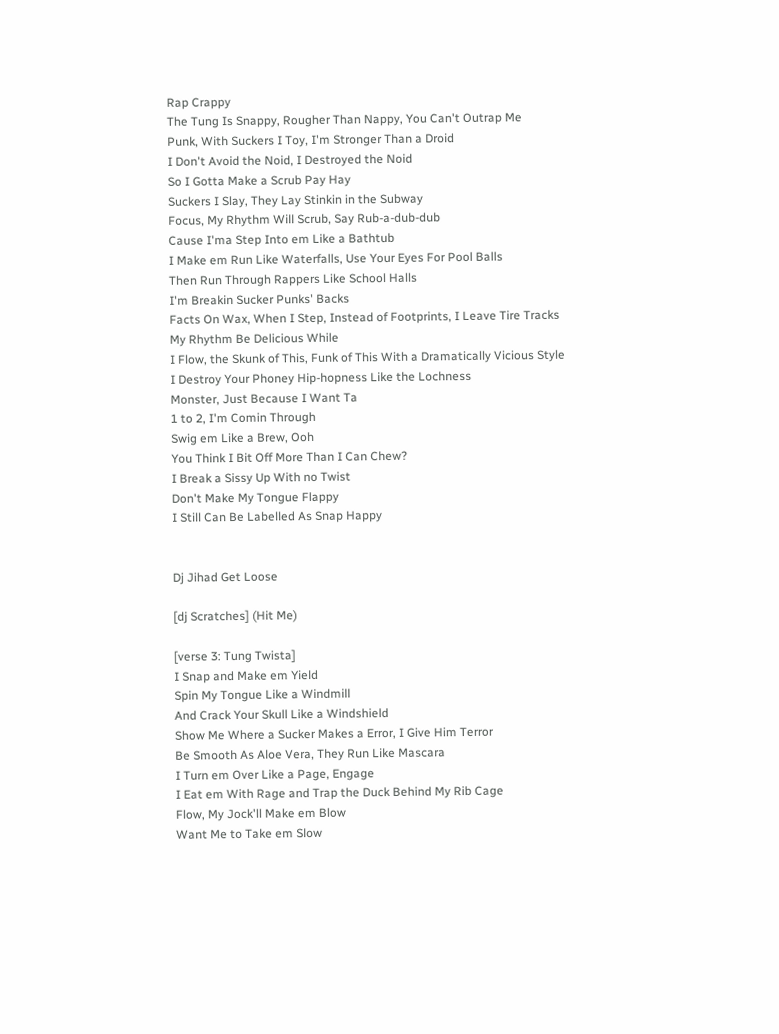Rap Crappy
The Tung Is Snappy, Rougher Than Nappy, You Can't Outrap Me
Punk, With Suckers I Toy, I'm Stronger Than a Droid
I Don't Avoid the Noid, I Destroyed the Noid
So I Gotta Make a Scrub Pay Hay
Suckers I Slay, They Lay Stinkin in the Subway
Focus, My Rhythm Will Scrub, Say Rub-a-dub-dub
Cause I'ma Step Into em Like a Bathtub
I Make em Run Like Waterfalls, Use Your Eyes For Pool Balls
Then Run Through Rappers Like School Halls
I'm Breakin Sucker Punks' Backs
Facts On Wax, When I Step, Instead of Footprints, I Leave Tire Tracks
My Rhythm Be Delicious While
I Flow, the Skunk of This, Funk of This With a Dramatically Vicious Style
I Destroy Your Phoney Hip-hopness Like the Lochness
Monster, Just Because I Want Ta
1 to 2, I'm Comin Through
Swig em Like a Brew, Ooh
You Think I Bit Off More Than I Can Chew?
I Break a Sissy Up With no Twist
Don't Make My Tongue Flappy
I Still Can Be Labelled As Snap Happy


Dj Jihad Get Loose

[dj Scratches] (Hit Me)

[verse 3: Tung Twista]
I Snap and Make em Yield
Spin My Tongue Like a Windmill
And Crack Your Skull Like a Windshield
Show Me Where a Sucker Makes a Error, I Give Him Terror
Be Smooth As Aloe Vera, They Run Like Mascara
I Turn em Over Like a Page, Engage
I Eat em With Rage and Trap the Duck Behind My Rib Cage
Flow, My Jock'll Make em Blow
Want Me to Take em Slow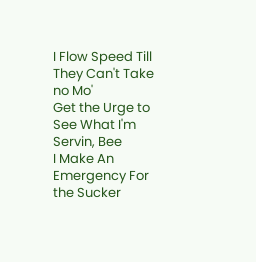I Flow Speed Till They Can't Take no Mo'
Get the Urge to See What I'm Servin, Bee
I Make An Emergency For the Sucker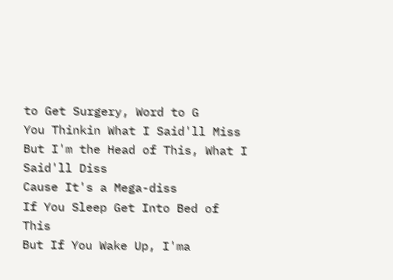to Get Surgery, Word to G
You Thinkin What I Said'll Miss
But I'm the Head of This, What I Said'll Diss
Cause It's a Mega-diss
If You Sleep Get Into Bed of This
But If You Wake Up, I'ma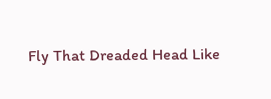Fly That Dreaded Head Like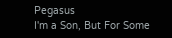Pegasus
I'm a Son, But For Some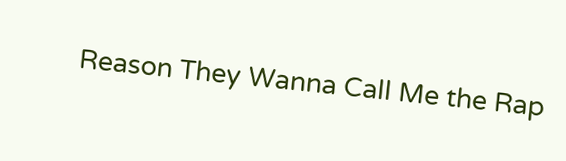Reason They Wanna Call Me the Rap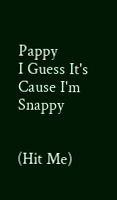Pappy
I Guess It's Cause I'm Snappy


(Hit Me)